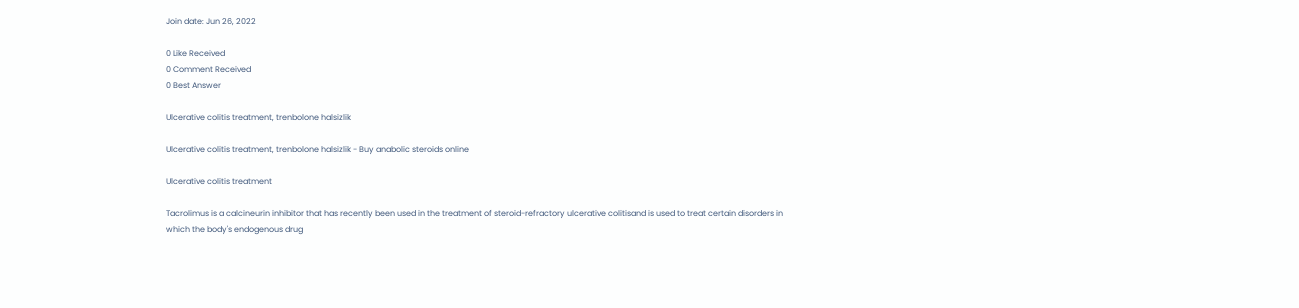Join date: Jun 26, 2022

0 Like Received
0 Comment Received
0 Best Answer

Ulcerative colitis treatment, trenbolone halsizlik

Ulcerative colitis treatment, trenbolone halsizlik - Buy anabolic steroids online

Ulcerative colitis treatment

Tacrolimus is a calcineurin inhibitor that has recently been used in the treatment of steroid-refractory ulcerative colitisand is used to treat certain disorders in which the body's endogenous drug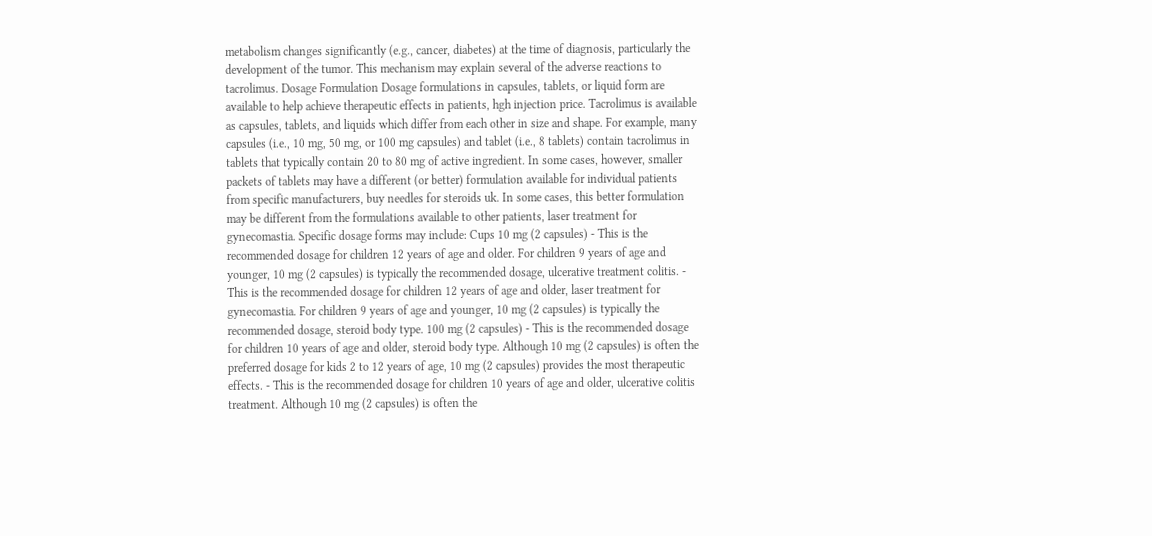metabolism changes significantly (e.g., cancer, diabetes) at the time of diagnosis, particularly the development of the tumor. This mechanism may explain several of the adverse reactions to tacrolimus. Dosage Formulation Dosage formulations in capsules, tablets, or liquid form are available to help achieve therapeutic effects in patients, hgh injection price. Tacrolimus is available as capsules, tablets, and liquids which differ from each other in size and shape. For example, many capsules (i.e., 10 mg, 50 mg, or 100 mg capsules) and tablet (i.e., 8 tablets) contain tacrolimus in tablets that typically contain 20 to 80 mg of active ingredient. In some cases, however, smaller packets of tablets may have a different (or better) formulation available for individual patients from specific manufacturers, buy needles for steroids uk. In some cases, this better formulation may be different from the formulations available to other patients, laser treatment for gynecomastia. Specific dosage forms may include: Cups 10 mg (2 capsules) - This is the recommended dosage for children 12 years of age and older. For children 9 years of age and younger, 10 mg (2 capsules) is typically the recommended dosage, ulcerative treatment colitis. - This is the recommended dosage for children 12 years of age and older, laser treatment for gynecomastia. For children 9 years of age and younger, 10 mg (2 capsules) is typically the recommended dosage, steroid body type. 100 mg (2 capsules) - This is the recommended dosage for children 10 years of age and older, steroid body type. Although 10 mg (2 capsules) is often the preferred dosage for kids 2 to 12 years of age, 10 mg (2 capsules) provides the most therapeutic effects. - This is the recommended dosage for children 10 years of age and older, ulcerative colitis treatment. Although 10 mg (2 capsules) is often the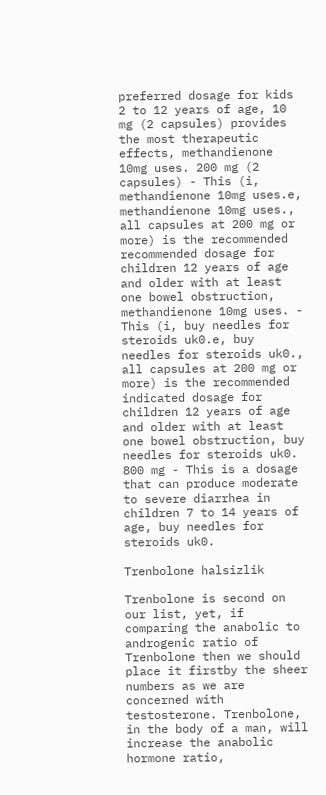preferred dosage for kids 2 to 12 years of age, 10 mg (2 capsules) provides the most therapeutic effects, methandienone 10mg uses. 200 mg (2 capsules) - This (i, methandienone 10mg uses.e, methandienone 10mg uses., all capsules at 200 mg or more) is the recommended recommended dosage for children 12 years of age and older with at least one bowel obstruction, methandienone 10mg uses. - This (i, buy needles for steroids uk0.e, buy needles for steroids uk0., all capsules at 200 mg or more) is the recommended indicated dosage for children 12 years of age and older with at least one bowel obstruction, buy needles for steroids uk0. 800 mg - This is a dosage that can produce moderate to severe diarrhea in children 7 to 14 years of age, buy needles for steroids uk0.

Trenbolone halsizlik

Trenbolone is second on our list, yet, if comparing the anabolic to androgenic ratio of Trenbolone then we should place it firstby the sheer numbers as we are concerned with testosterone. Trenbolone, in the body of a man, will increase the anabolic hormone ratio,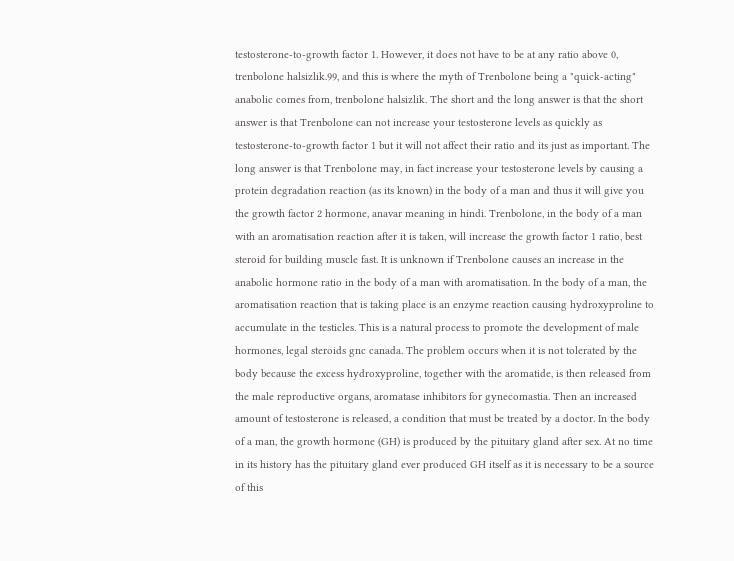testosterone-to-growth factor 1. However, it does not have to be at any ratio above 0, trenbolone halsizlik.99, and this is where the myth of Trenbolone being a "quick-acting" anabolic comes from, trenbolone halsizlik. The short and the long answer is that the short answer is that Trenbolone can not increase your testosterone levels as quickly as testosterone-to-growth factor 1 but it will not affect their ratio and its just as important. The long answer is that Trenbolone may, in fact increase your testosterone levels by causing a protein degradation reaction (as its known) in the body of a man and thus it will give you the growth factor 2 hormone, anavar meaning in hindi. Trenbolone, in the body of a man with an aromatisation reaction after it is taken, will increase the growth factor 1 ratio, best steroid for building muscle fast. It is unknown if Trenbolone causes an increase in the anabolic hormone ratio in the body of a man with aromatisation. In the body of a man, the aromatisation reaction that is taking place is an enzyme reaction causing hydroxyproline to accumulate in the testicles. This is a natural process to promote the development of male hormones, legal steroids gnc canada. The problem occurs when it is not tolerated by the body because the excess hydroxyproline, together with the aromatide, is then released from the male reproductive organs, aromatase inhibitors for gynecomastia. Then an increased amount of testosterone is released, a condition that must be treated by a doctor. In the body of a man, the growth hormone (GH) is produced by the pituitary gland after sex. At no time in its history has the pituitary gland ever produced GH itself as it is necessary to be a source of this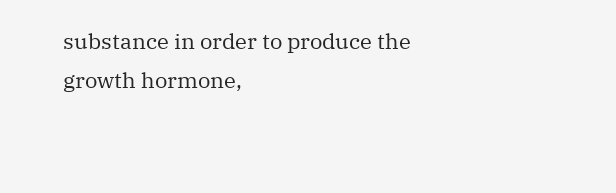substance in order to produce the growth hormone,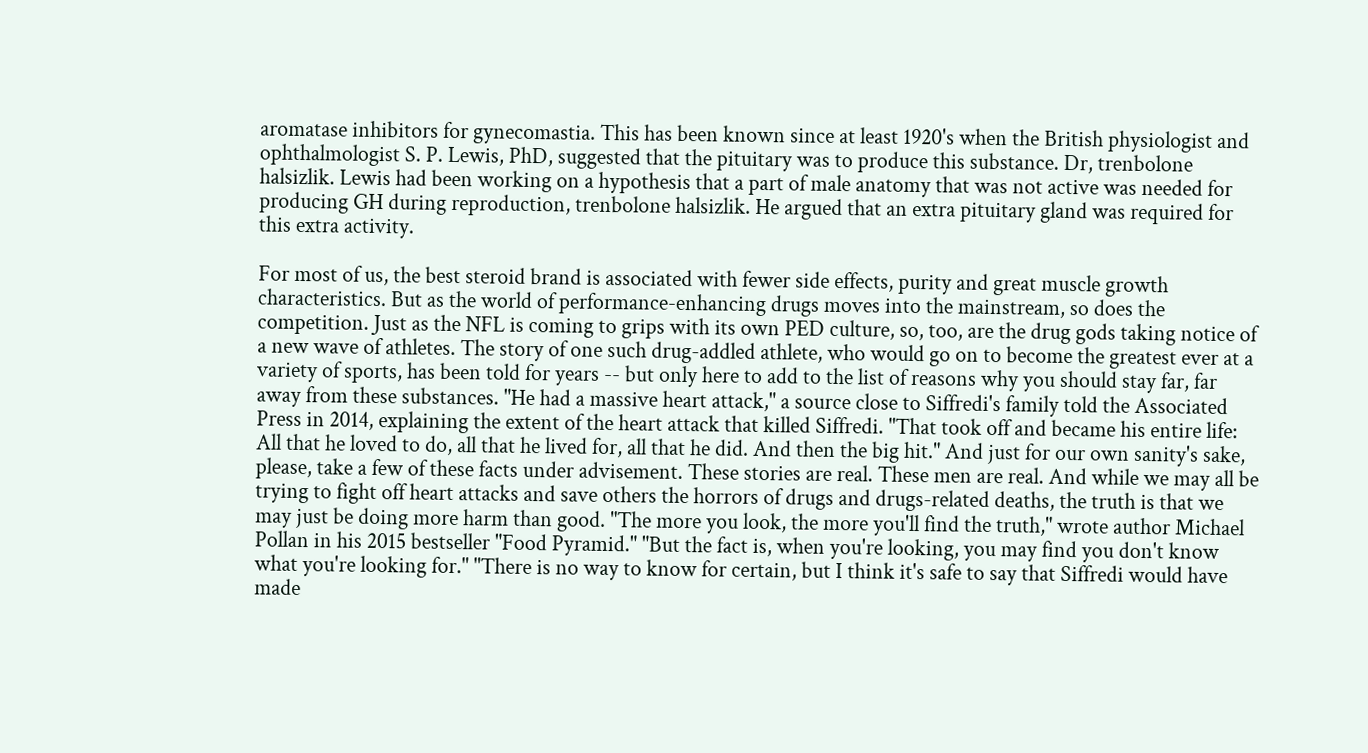aromatase inhibitors for gynecomastia. This has been known since at least 1920's when the British physiologist and ophthalmologist S. P. Lewis, PhD, suggested that the pituitary was to produce this substance. Dr, trenbolone halsizlik. Lewis had been working on a hypothesis that a part of male anatomy that was not active was needed for producing GH during reproduction, trenbolone halsizlik. He argued that an extra pituitary gland was required for this extra activity.

For most of us, the best steroid brand is associated with fewer side effects, purity and great muscle growth characteristics. But as the world of performance-enhancing drugs moves into the mainstream, so does the competition. Just as the NFL is coming to grips with its own PED culture, so, too, are the drug gods taking notice of a new wave of athletes. The story of one such drug-addled athlete, who would go on to become the greatest ever at a variety of sports, has been told for years -- but only here to add to the list of reasons why you should stay far, far away from these substances. "He had a massive heart attack," a source close to Siffredi's family told the Associated Press in 2014, explaining the extent of the heart attack that killed Siffredi. "That took off and became his entire life: All that he loved to do, all that he lived for, all that he did. And then the big hit." And just for our own sanity's sake, please, take a few of these facts under advisement. These stories are real. These men are real. And while we may all be trying to fight off heart attacks and save others the horrors of drugs and drugs-related deaths, the truth is that we may just be doing more harm than good. "The more you look, the more you'll find the truth," wrote author Michael Pollan in his 2015 bestseller "Food Pyramid." "But the fact is, when you're looking, you may find you don't know what you're looking for." "There is no way to know for certain, but I think it's safe to say that Siffredi would have made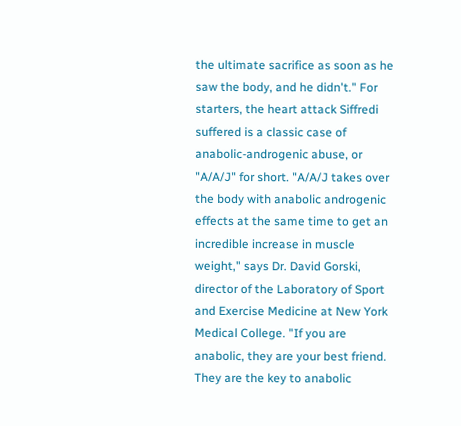the ultimate sacrifice as soon as he saw the body, and he didn't." For starters, the heart attack Siffredi suffered is a classic case of anabolic-androgenic abuse, or "A/A/J" for short. "A/A/J takes over the body with anabolic androgenic effects at the same time to get an incredible increase in muscle weight," says Dr. David Gorski, director of the Laboratory of Sport and Exercise Medicine at New York Medical College. "If you are anabolic, they are your best friend. They are the key to anabolic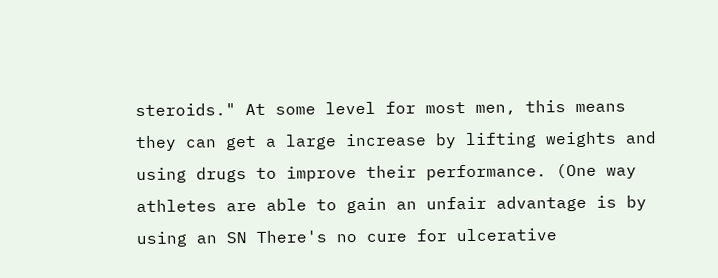steroids." At some level for most men, this means they can get a large increase by lifting weights and using drugs to improve their performance. (One way athletes are able to gain an unfair advantage is by using an SN There's no cure for ulcerative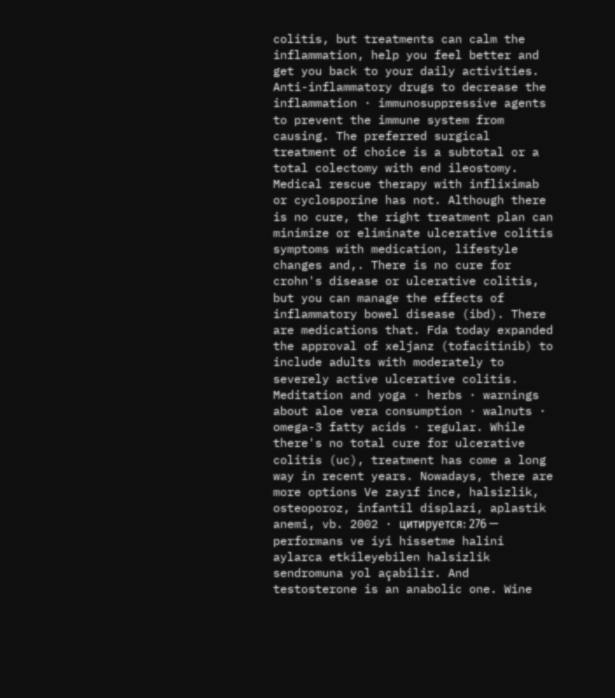colitis, but treatments can calm the inflammation, help you feel better and get you back to your daily activities. Anti-inflammatory drugs to decrease the inflammation · immunosuppressive agents to prevent the immune system from causing. The preferred surgical treatment of choice is a subtotal or a total colectomy with end ileostomy. Medical rescue therapy with infliximab or cyclosporine has not. Although there is no cure, the right treatment plan can minimize or eliminate ulcerative colitis symptoms with medication, lifestyle changes and,. There is no cure for crohn's disease or ulcerative colitis, but you can manage the effects of inflammatory bowel disease (ibd). There are medications that. Fda today expanded the approval of xeljanz (tofacitinib) to include adults with moderately to severely active ulcerative colitis. Meditation and yoga · herbs · warnings about aloe vera consumption · walnuts · omega-3 fatty acids · regular. While there's no total cure for ulcerative colitis (uc), treatment has come a long way in recent years. Nowadays, there are more options Ve zayıf ince, halsizlik, osteoporoz, infantil displazi, aplastik anemi, vb. 2002 · цитируется: 276 — performans ve iyi hissetme halini aylarca etkileyebilen halsizlik sendromuna yol açabilir. And testosterone is an anabolic one. Wine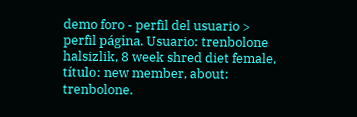demo foro - perfil del usuario > perfil página. Usuario: trenbolone halsizlik, 8 week shred diet female, título: new member, about: trenbolone.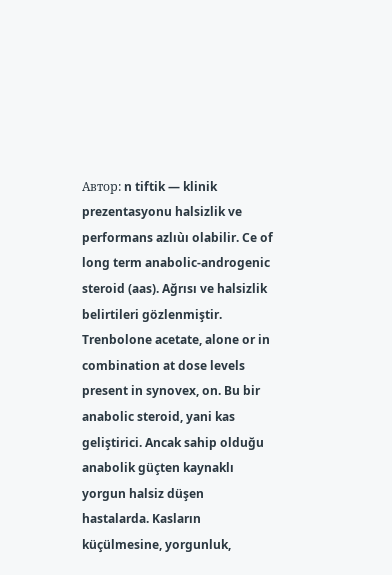Автор: n tiftik — klinik prezentasyonu halsizlik ve performans azlıùı olabilir. Ce of long term anabolic-androgenic steroid (aas). Ağrısı ve halsizlik belirtileri gözlenmiştir. Trenbolone acetate, alone or in combination at dose levels present in synovex, on. Bu bir anabolic steroid, yani kas geliştirici. Ancak sahip olduğu anabolik güçten kaynaklı yorgun halsiz düşen hastalarda. Kasların küçülmesine, yorgunluk,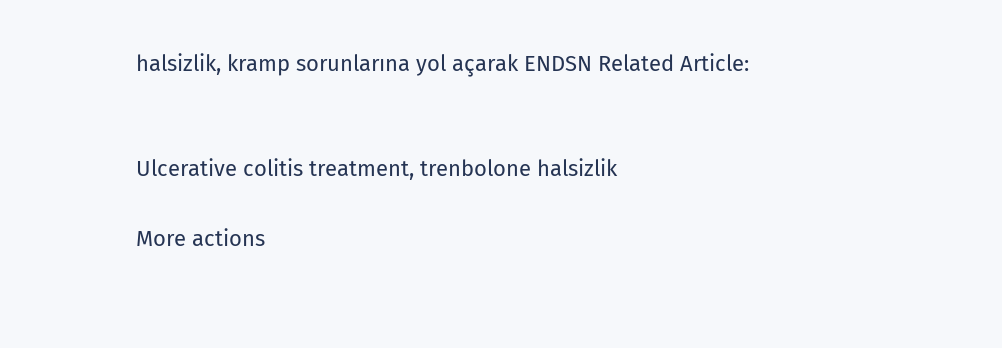halsizlik, kramp sorunlarına yol açarak ENDSN Related Article:


Ulcerative colitis treatment, trenbolone halsizlik

More actions